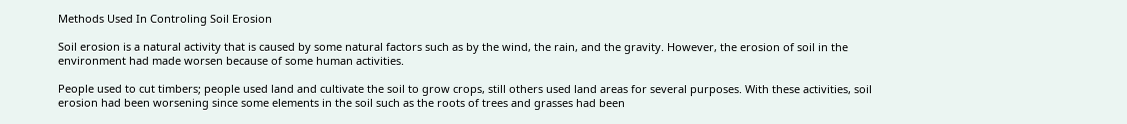Methods Used In Controling Soil Erosion

Soil erosion is a natural activity that is caused by some natural factors such as by the wind, the rain, and the gravity. However, the erosion of soil in the environment had made worsen because of some human activities.

People used to cut timbers; people used land and cultivate the soil to grow crops, still others used land areas for several purposes. With these activities, soil erosion had been worsening since some elements in the soil such as the roots of trees and grasses had been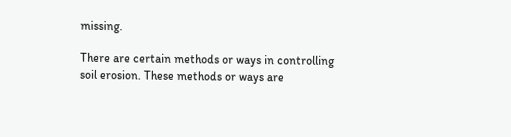missing.

There are certain methods or ways in controlling soil erosion. These methods or ways are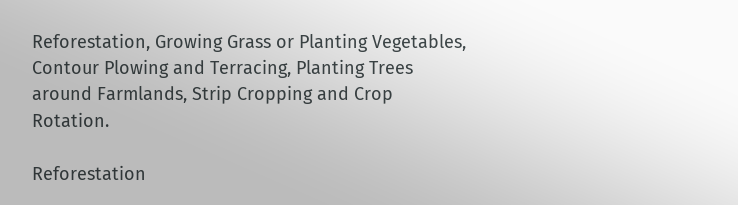Reforestation, Growing Grass or Planting Vegetables, Contour Plowing and Terracing, Planting Trees around Farmlands, Strip Cropping and Crop Rotation.

Reforestation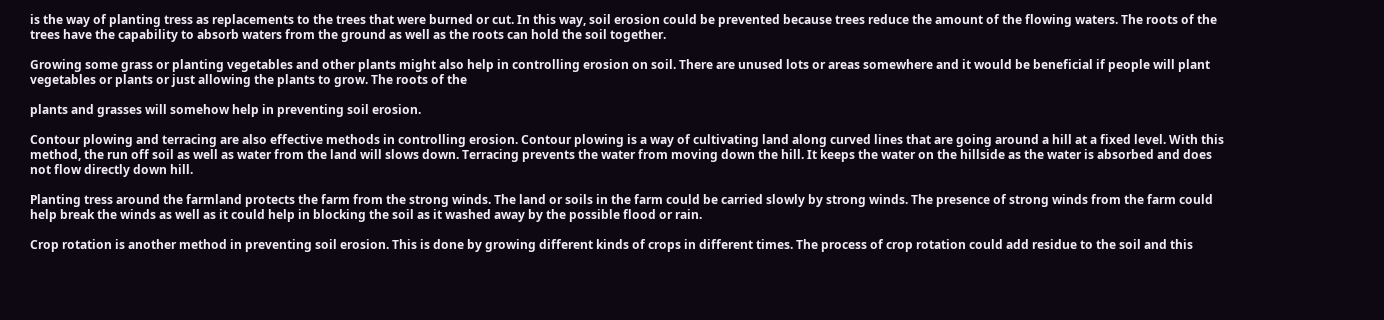is the way of planting tress as replacements to the trees that were burned or cut. In this way, soil erosion could be prevented because trees reduce the amount of the flowing waters. The roots of the trees have the capability to absorb waters from the ground as well as the roots can hold the soil together.

Growing some grass or planting vegetables and other plants might also help in controlling erosion on soil. There are unused lots or areas somewhere and it would be beneficial if people will plant vegetables or plants or just allowing the plants to grow. The roots of the

plants and grasses will somehow help in preventing soil erosion.

Contour plowing and terracing are also effective methods in controlling erosion. Contour plowing is a way of cultivating land along curved lines that are going around a hill at a fixed level. With this method, the run off soil as well as water from the land will slows down. Terracing prevents the water from moving down the hill. It keeps the water on the hillside as the water is absorbed and does not flow directly down hill.

Planting tress around the farmland protects the farm from the strong winds. The land or soils in the farm could be carried slowly by strong winds. The presence of strong winds from the farm could help break the winds as well as it could help in blocking the soil as it washed away by the possible flood or rain.

Crop rotation is another method in preventing soil erosion. This is done by growing different kinds of crops in different times. The process of crop rotation could add residue to the soil and this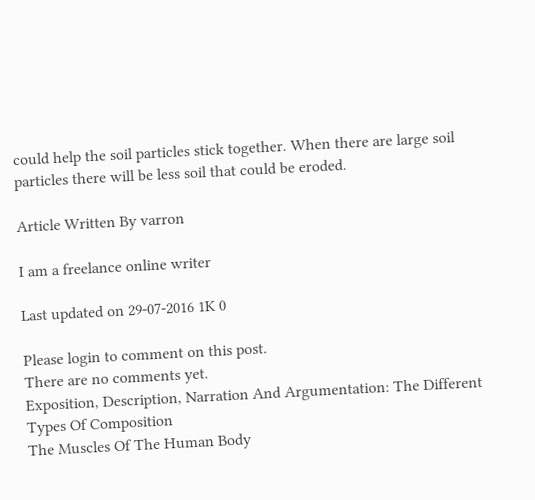could help the soil particles stick together. When there are large soil particles there will be less soil that could be eroded.

Article Written By varron

I am a freelance online writer

Last updated on 29-07-2016 1K 0

Please login to comment on this post.
There are no comments yet.
Exposition, Description, Narration And Argumentation: The Different Types Of Composition
The Muscles Of The Human Body